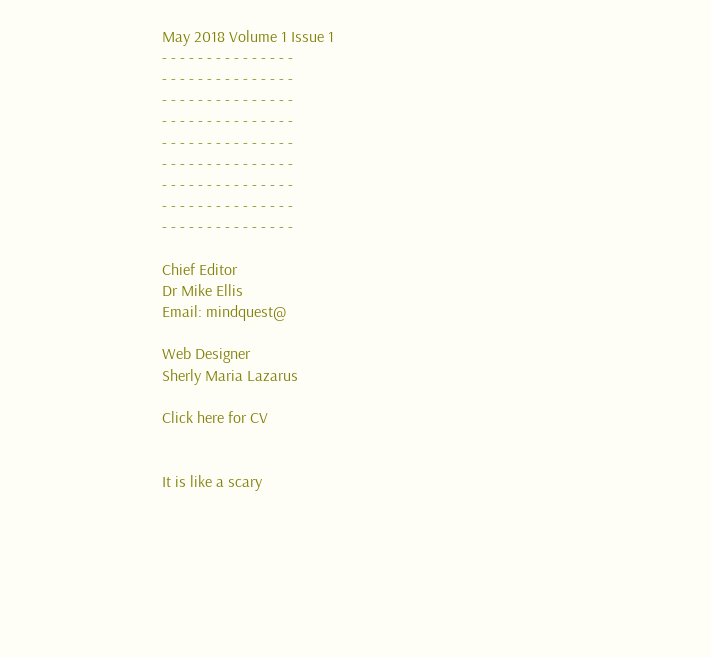May 2018 Volume 1 Issue 1
- - - - - - - - - - - - - - -
- - - - - - - - - - - - - - -
- - - - - - - - - - - - - - -
- - - - - - - - - - - - - - -
- - - - - - - - - - - - - - -
- - - - - - - - - - - - - - -
- - - - - - - - - - - - - - -
- - - - - - - - - - - - - - -
- - - - - - - - - - - - - - -

Chief Editor
Dr Mike Ellis
Email: mindquest@

Web Designer
Sherly Maria Lazarus

Click here for CV


It is like a scary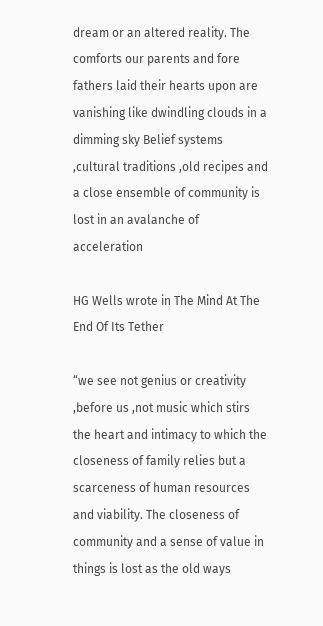dream or an altered reality. The comforts our parents and fore fathers laid their hearts upon are vanishing like dwindling clouds in a dimming sky Belief systems ,cultural traditions ,old recipes and a close ensemble of community is lost in an avalanche of acceleration

HG Wells wrote in The Mind At The End Of Its Tether

“we see not genius or creativity ,before us ,not music which stirs the heart and intimacy to which the closeness of family relies but a scarceness of human resources and viability. The closeness of community and a sense of value in things is lost as the old ways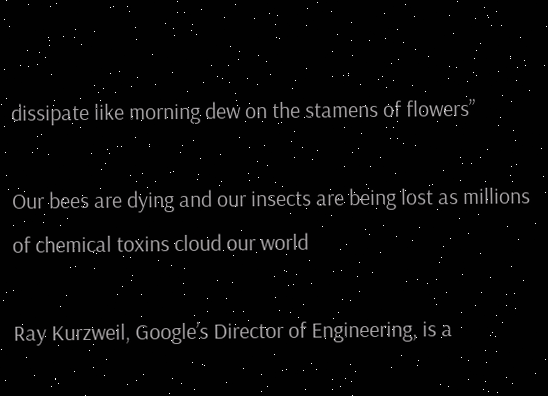dissipate like morning dew on the stamens of flowers”

Our bees are dying and our insects are being lost as millions of chemical toxins cloud our world

Ray Kurzweil, Google’s Director of Engineering, is a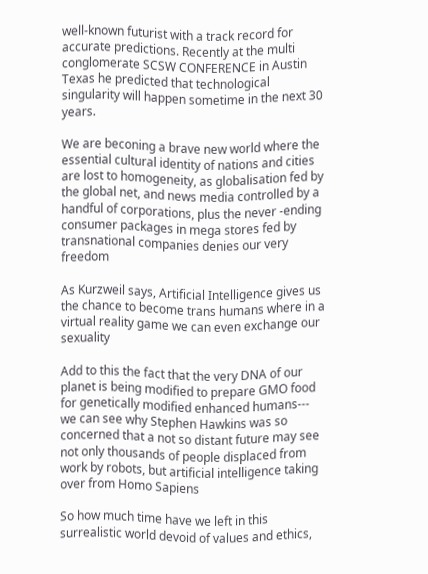well-known futurist with a track record for accurate predictions. Recently at the multi conglomerate SCSW CONFERENCE in Austin Texas he predicted that technological singularity will happen sometime in the next 30 years.

We are beconing a brave new world where the essential cultural identity of nations and cities are lost to homogeneity, as globalisation fed by the global net, and news media controlled by a handful of corporations, plus the never -ending consumer packages in mega stores fed by transnational companies denies our very freedom

As Kurzweil says, Artificial Intelligence gives us the chance to become trans humans where in a virtual reality game we can even exchange our sexuality

Add to this the fact that the very DNA of our planet is being modified to prepare GMO food for genetically modified enhanced humans--- we can see why Stephen Hawkins was so concerned that a not so distant future may see not only thousands of people displaced from work by robots, but artificial intelligence taking over from Homo Sapiens

So how much time have we left in this surrealistic world devoid of values and ethics,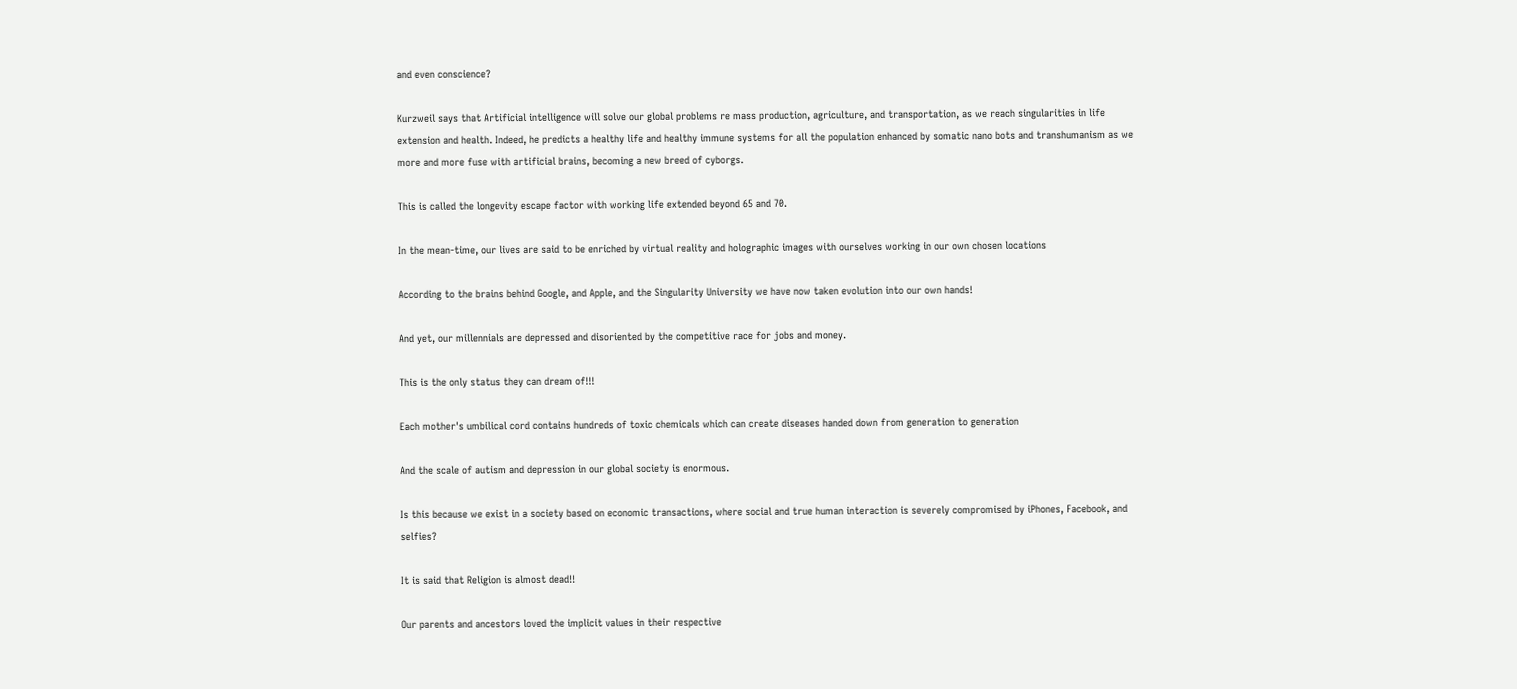and even conscience?

Kurzweil says that Artificial intelligence will solve our global problems re mass production, agriculture, and transportation, as we reach singularities in life extension and health. Indeed, he predicts a healthy life and healthy immune systems for all the population enhanced by somatic nano bots and transhumanism as we more and more fuse with artificial brains, becoming a new breed of cyborgs.

This is called the longevity escape factor with working life extended beyond 65 and 70.

In the mean-time, our lives are said to be enriched by virtual reality and holographic images with ourselves working in our own chosen locations

According to the brains behind Google, and Apple, and the Singularity University we have now taken evolution into our own hands!

And yet, our millennials are depressed and disoriented by the competitive race for jobs and money.

This is the only status they can dream of!!!

Each mother's umbilical cord contains hundreds of toxic chemicals which can create diseases handed down from generation to generation

And the scale of autism and depression in our global society is enormous.

Is this because we exist in a society based on economic transactions, where social and true human interaction is severely compromised by iPhones, Facebook, and selfies?

It is said that Religion is almost dead!!

Our parents and ancestors loved the implicit values in their respective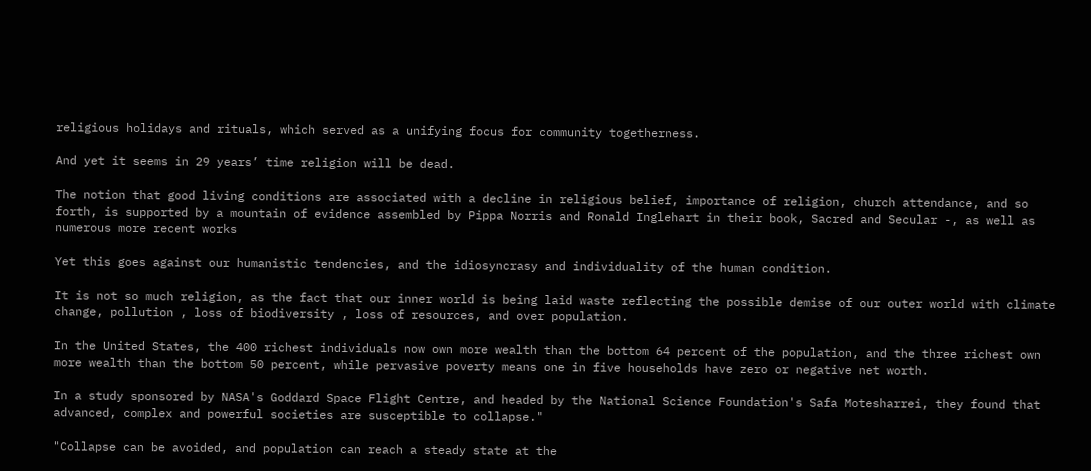religious holidays and rituals, which served as a unifying focus for community togetherness.

And yet it seems in 29 years’ time religion will be dead.

The notion that good living conditions are associated with a decline in religious belief, importance of religion, church attendance, and so forth, is supported by a mountain of evidence assembled by Pippa Norris and Ronald Inglehart in their book, Sacred and Secular -, as well as numerous more recent works

Yet this goes against our humanistic tendencies, and the idiosyncrasy and individuality of the human condition.

It is not so much religion, as the fact that our inner world is being laid waste reflecting the possible demise of our outer world with climate change, pollution , loss of biodiversity , loss of resources, and over population.

In the United States, the 400 richest individuals now own more wealth than the bottom 64 percent of the population, and the three richest own more wealth than the bottom 50 percent, while pervasive poverty means one in five households have zero or negative net worth.

In a study sponsored by NASA's Goddard Space Flight Centre, and headed by the National Science Foundation's Safa Motesharrei, they found that advanced, complex and powerful societies are susceptible to collapse."

"Collapse can be avoided, and population can reach a steady state at the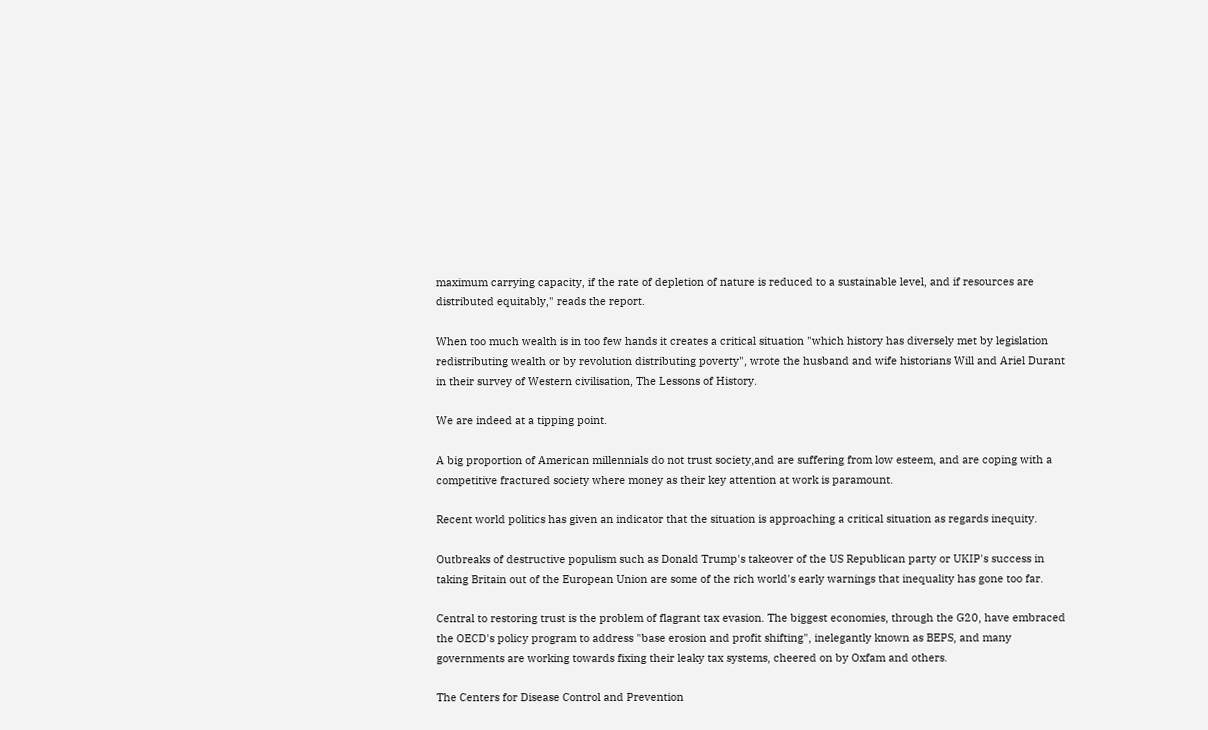maximum carrying capacity, if the rate of depletion of nature is reduced to a sustainable level, and if resources are distributed equitably," reads the report.

When too much wealth is in too few hands it creates a critical situation "which history has diversely met by legislation redistributing wealth or by revolution distributing poverty", wrote the husband and wife historians Will and Ariel Durant in their survey of Western civilisation, The Lessons of History.

We are indeed at a tipping point.

A big proportion of American millennials do not trust society,and are suffering from low esteem, and are coping with a competitive fractured society where money as their key attention at work is paramount.

Recent world politics has given an indicator that the situation is approaching a critical situation as regards inequity.

Outbreaks of destructive populism such as Donald Trump's takeover of the US Republican party or UKIP's success in taking Britain out of the European Union are some of the rich world's early warnings that inequality has gone too far.

Central to restoring trust is the problem of flagrant tax evasion. The biggest economies, through the G20, have embraced the OECD's policy program to address "base erosion and profit shifting", inelegantly known as BEPS, and many governments are working towards fixing their leaky tax systems, cheered on by Oxfam and others.

The Centers for Disease Control and Prevention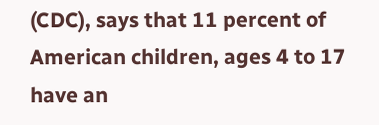(CDC), says that 11 percent of American children, ages 4 to 17 have an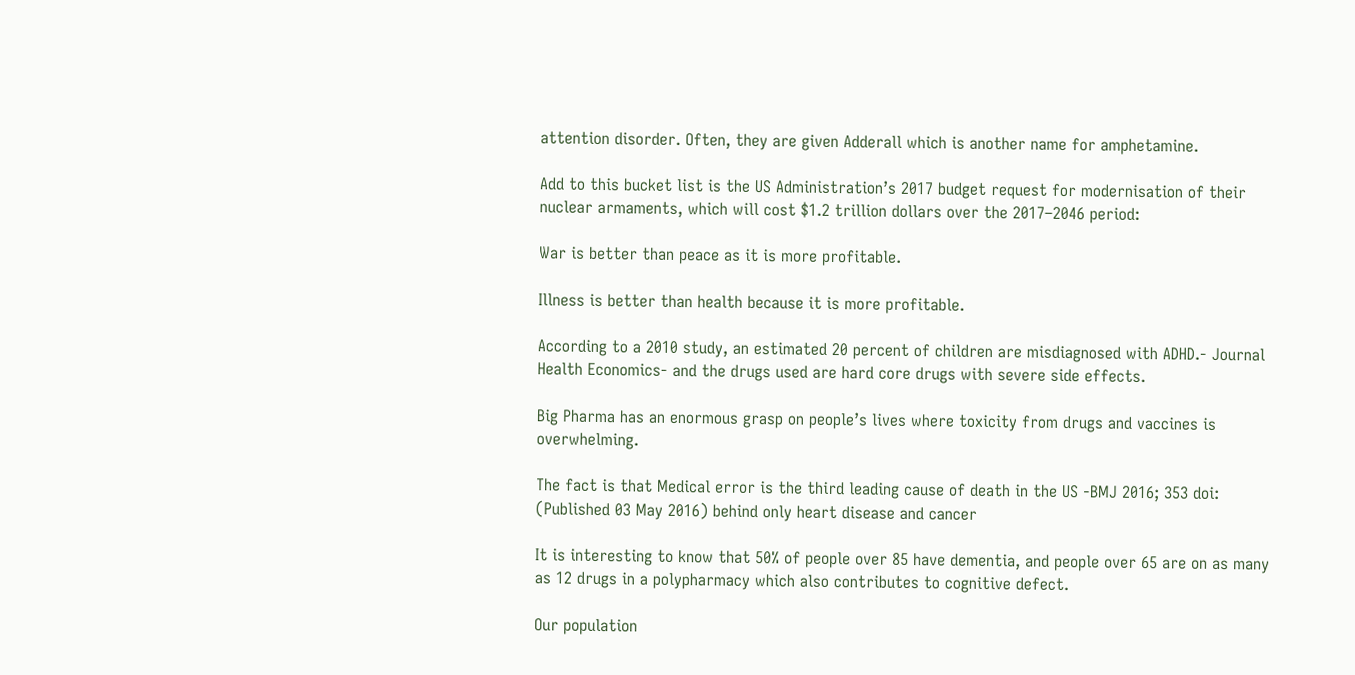attention disorder. Often, they are given Adderall which is another name for amphetamine.

Add to this bucket list is the US Administration’s 2017 budget request for modernisation of their nuclear armaments, which will cost $1.2 trillion dollars over the 2017–2046 period:

War is better than peace as it is more profitable.

Illness is better than health because it is more profitable.

According to a 2010 study, an estimated 20 percent of children are misdiagnosed with ADHD.- Journal Health Economics- and the drugs used are hard core drugs with severe side effects.

Big Pharma has an enormous grasp on people’s lives where toxicity from drugs and vaccines is overwhelming.

The fact is that Medical error is the third leading cause of death in the US -BMJ 2016; 353 doi: (Published 03 May 2016) behind only heart disease and cancer

It is interesting to know that 50% of people over 85 have dementia, and people over 65 are on as many as 12 drugs in a polypharmacy which also contributes to cognitive defect.

Our population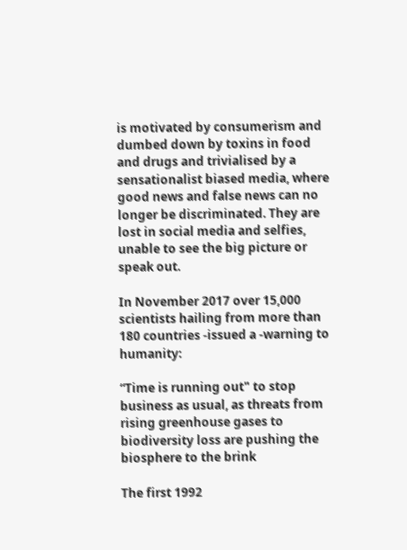is motivated by consumerism and dumbed down by toxins in food and drugs and trivialised by a sensationalist biased media, where good news and false news can no longer be discriminated. They are lost in social media and selfies, unable to see the big picture or speak out.

In November 2017 over 15,000 scientists hailing from more than 180 countries -issued a -warning to humanity:

“Time is running out" to stop business as usual, as threats from rising greenhouse gases to biodiversity loss are pushing the biosphere to the brink

The first 1992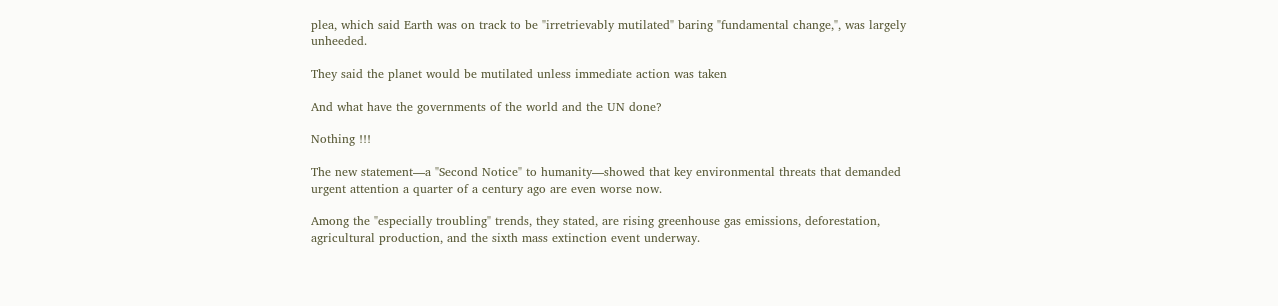plea, which said Earth was on track to be "irretrievably mutilated" baring "fundamental change,", was largely unheeded.

They said the planet would be mutilated unless immediate action was taken

And what have the governments of the world and the UN done?

Nothing !!!

The new statement—a "Second Notice" to humanity—showed that key environmental threats that demanded urgent attention a quarter of a century ago are even worse now.

Among the "especially troubling" trends, they stated, are rising greenhouse gas emissions, deforestation, agricultural production, and the sixth mass extinction event underway.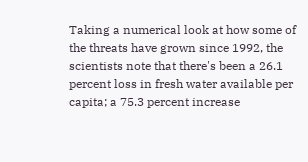Taking a numerical look at how some of the threats have grown since 1992, the scientists note that there's been a 26.1 percent loss in fresh water available per capita; a 75.3 percent increase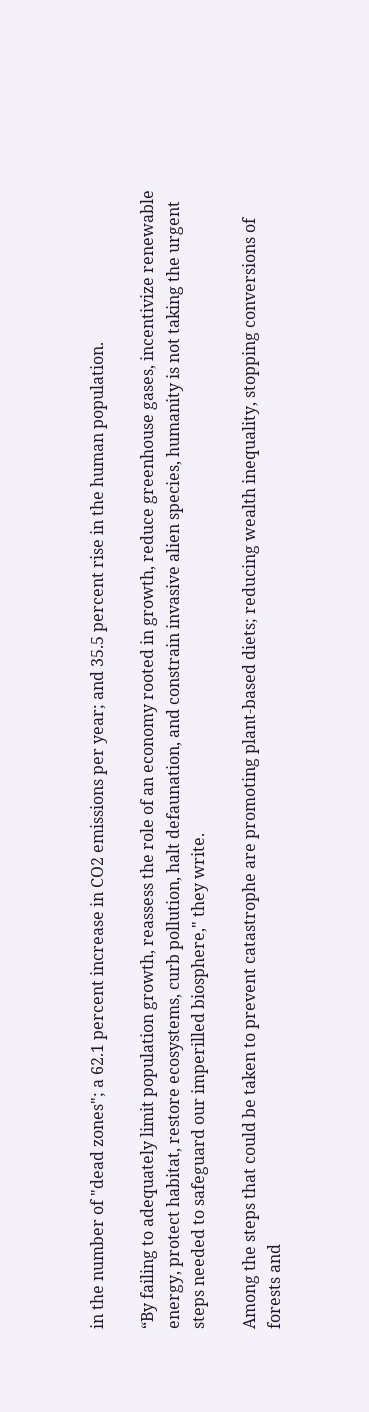in the number of "dead zones"; a 62.1 percent increase in CO2 emissions per year; and 35.5 percent rise in the human population.

“By failing to adequately limit population growth, reassess the role of an economy rooted in growth, reduce greenhouse gases, incentivize renewable energy, protect habitat, restore ecosystems, curb pollution, halt defaunation, and constrain invasive alien species, humanity is not taking the urgent steps needed to safeguard our imperilled biosphere," they write.

Among the steps that could be taken to prevent catastrophe are promoting plant-based diets; reducing wealth inequality, stopping conversions of forests and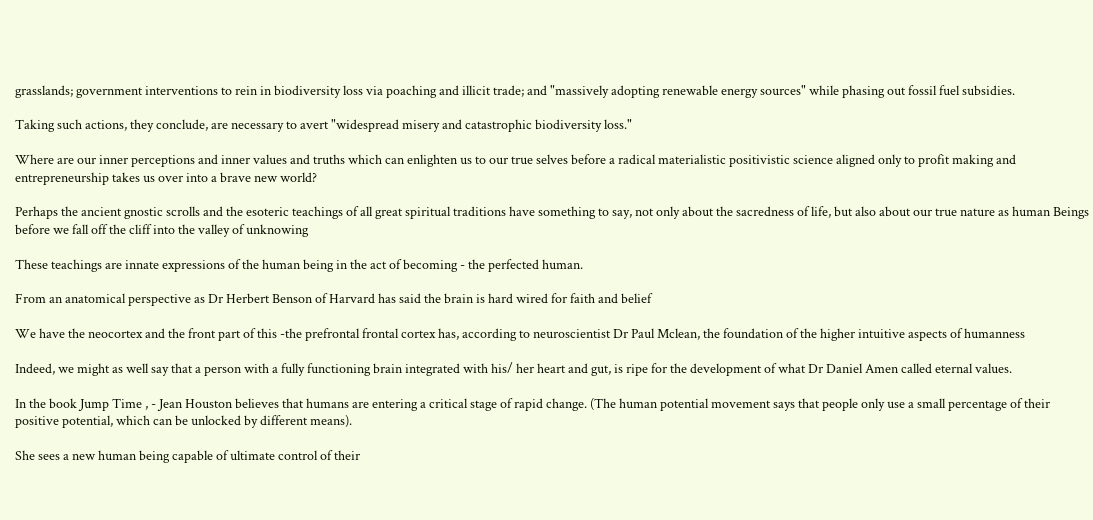grasslands; government interventions to rein in biodiversity loss via poaching and illicit trade; and "massively adopting renewable energy sources" while phasing out fossil fuel subsidies.

Taking such actions, they conclude, are necessary to avert "widespread misery and catastrophic biodiversity loss."

Where are our inner perceptions and inner values and truths which can enlighten us to our true selves before a radical materialistic positivistic science aligned only to profit making and entrepreneurship takes us over into a brave new world?

Perhaps the ancient gnostic scrolls and the esoteric teachings of all great spiritual traditions have something to say, not only about the sacredness of life, but also about our true nature as human Beings before we fall off the cliff into the valley of unknowing

These teachings are innate expressions of the human being in the act of becoming - the perfected human.

From an anatomical perspective as Dr Herbert Benson of Harvard has said the brain is hard wired for faith and belief

We have the neocortex and the front part of this -the prefrontal frontal cortex has, according to neuroscientist Dr Paul Mclean, the foundation of the higher intuitive aspects of humanness

Indeed, we might as well say that a person with a fully functioning brain integrated with his/ her heart and gut, is ripe for the development of what Dr Daniel Amen called eternal values.

In the book Jump Time , - Jean Houston believes that humans are entering a critical stage of rapid change. (The human potential movement says that people only use a small percentage of their positive potential, which can be unlocked by different means).

She sees a new human being capable of ultimate control of their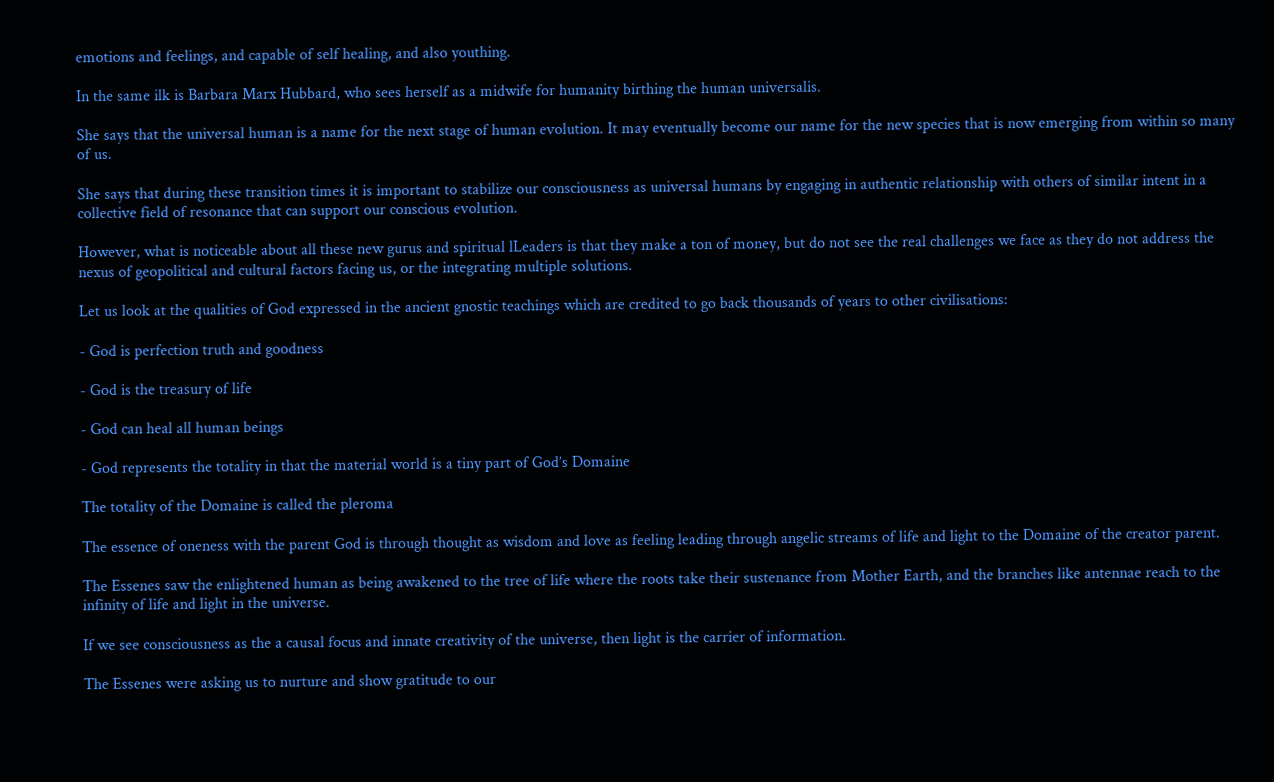emotions and feelings, and capable of self healing, and also youthing.

In the same ilk is Barbara Marx Hubbard, who sees herself as a midwife for humanity birthing the human universalis.

She says that the universal human is a name for the next stage of human evolution. It may eventually become our name for the new species that is now emerging from within so many of us.

She says that during these transition times it is important to stabilize our consciousness as universal humans by engaging in authentic relationship with others of similar intent in a collective field of resonance that can support our conscious evolution.

However, what is noticeable about all these new gurus and spiritual lLeaders is that they make a ton of money, but do not see the real challenges we face as they do not address the nexus of geopolitical and cultural factors facing us, or the integrating multiple solutions.

Let us look at the qualities of God expressed in the ancient gnostic teachings which are credited to go back thousands of years to other civilisations:

- God is perfection truth and goodness

- God is the treasury of life

- God can heal all human beings

- God represents the totality in that the material world is a tiny part of God’s Domaine

The totality of the Domaine is called the pleroma

The essence of oneness with the parent God is through thought as wisdom and love as feeling leading through angelic streams of life and light to the Domaine of the creator parent.

The Essenes saw the enlightened human as being awakened to the tree of life where the roots take their sustenance from Mother Earth, and the branches like antennae reach to the infinity of life and light in the universe.

If we see consciousness as the a causal focus and innate creativity of the universe, then light is the carrier of information.

The Essenes were asking us to nurture and show gratitude to our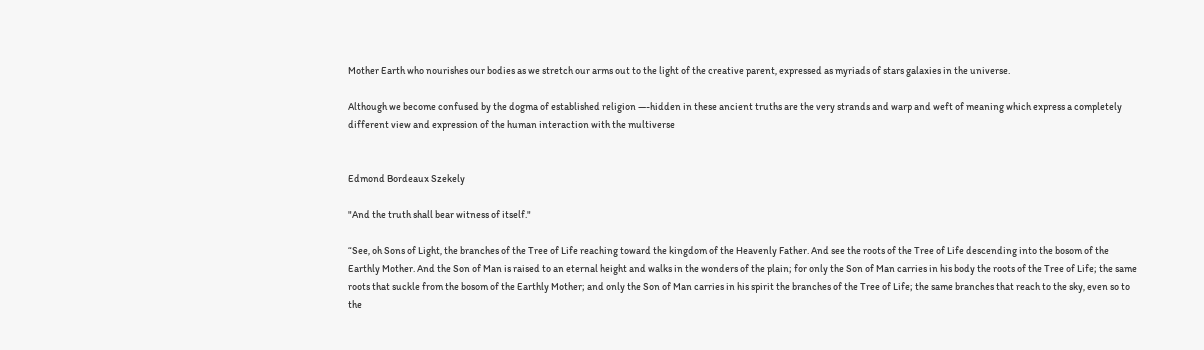Mother Earth who nourishes our bodies as we stretch our arms out to the light of the creative parent, expressed as myriads of stars galaxies in the universe.

Although we become confused by the dogma of established religion —-hidden in these ancient truths are the very strands and warp and weft of meaning which express a completely different view and expression of the human interaction with the multiverse


Edmond Bordeaux Szekely

"And the truth shall bear witness of itself."

“See, oh Sons of Light, the branches of the Tree of Life reaching toward the kingdom of the Heavenly Father. And see the roots of the Tree of Life descending into the bosom of the Earthly Mother. And the Son of Man is raised to an eternal height and walks in the wonders of the plain; for only the Son of Man carries in his body the roots of the Tree of Life; the same roots that suckle from the bosom of the Earthly Mother; and only the Son of Man carries in his spirit the branches of the Tree of Life; the same branches that reach to the sky, even so to the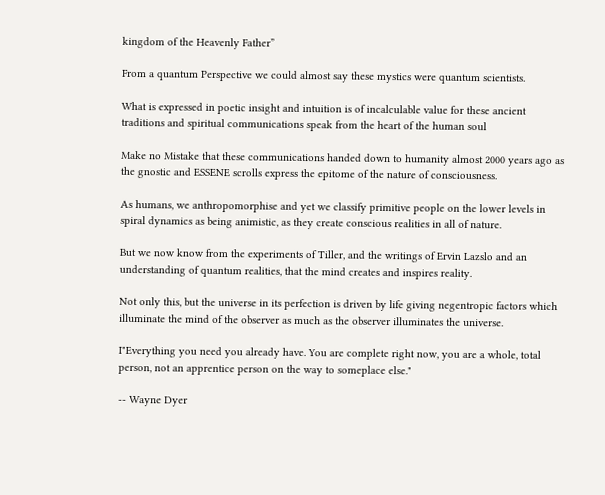kingdom of the Heavenly Father”

From a quantum Perspective we could almost say these mystics were quantum scientists.

What is expressed in poetic insight and intuition is of incalculable value for these ancient traditions and spiritual communications speak from the heart of the human soul

Make no Mistake that these communications handed down to humanity almost 2000 years ago as the gnostic and ESSENE scrolls express the epitome of the nature of consciousness.

As humans, we anthropomorphise and yet we classify primitive people on the lower levels in spiral dynamics as being animistic, as they create conscious realities in all of nature.

But we now know from the experiments of Tiller, and the writings of Ervin Lazslo and an understanding of quantum realities, that the mind creates and inspires reality.

Not only this, but the universe in its perfection is driven by life giving negentropic factors which illuminate the mind of the observer as much as the observer illuminates the universe.

I"Everything you need you already have. You are complete right now, you are a whole, total person, not an apprentice person on the way to someplace else."

-- Wayne Dyer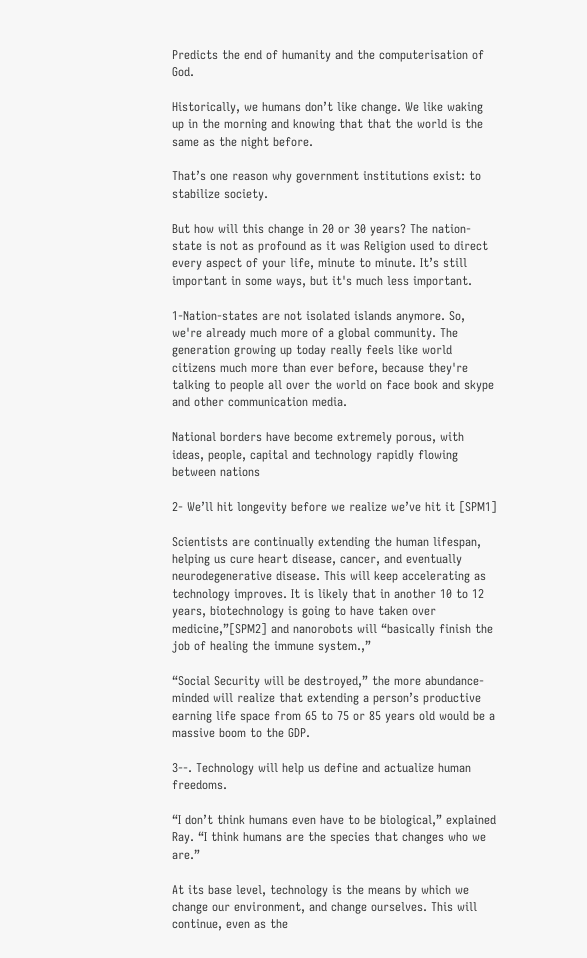Predicts the end of humanity and the computerisation of God.

Historically, we humans don’t like change. We like waking up in the morning and knowing that that the world is the same as the night before.

That’s one reason why government institutions exist: to stabilize society.

But how will this change in 20 or 30 years? The nation-state is not as profound as it was Religion used to direct every aspect of your life, minute to minute. It’s still important in some ways, but it's much less important.

1-Nation-states are not isolated islands anymore. So, we're already much more of a global community. The generation growing up today really feels like world citizens much more than ever before, because they're talking to people all over the world on face book and skype and other communication media.

National borders have become extremely porous, with ideas, people, capital and technology rapidly flowing between nations

2- We’ll hit longevity before we realize we’ve hit it [SPM1]

Scientists are continually extending the human lifespan, helping us cure heart disease, cancer, and eventually neurodegenerative disease. This will keep accelerating as technology improves. It is likely that in another 10 to 12 years, biotechnology is going to have taken over medicine,”[SPM2] and nanorobots will “basically finish the job of healing the immune system.,”

“Social Security will be destroyed,” the more abundance-minded will realize that extending a person’s productive earning life space from 65 to 75 or 85 years old would be a massive boom to the GDP.

3--. Technology will help us define and actualize human freedoms.

“I don’t think humans even have to be biological,” explained Ray. “I think humans are the species that changes who we are.”

At its base level, technology is the means by which we change our environment, and change ourselves. This will continue, even as the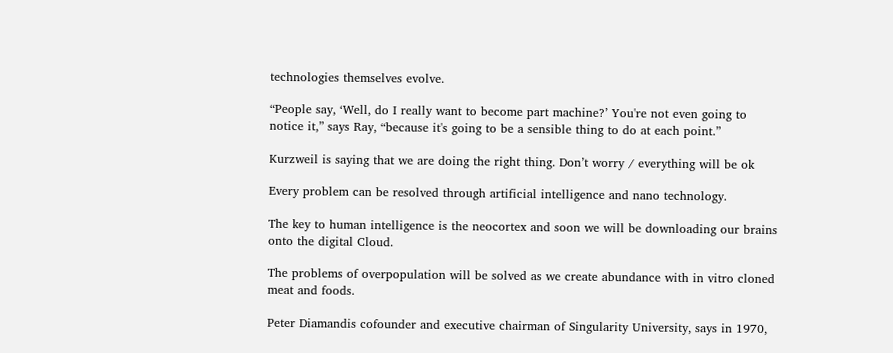technologies themselves evolve.

“People say, ‘Well, do I really want to become part machine?’ You're not even going to notice it,” says Ray, “because it's going to be a sensible thing to do at each point.”

Kurzweil is saying that we are doing the right thing. Don’t worry / everything will be ok

Every problem can be resolved through artificial intelligence and nano technology.

The key to human intelligence is the neocortex and soon we will be downloading our brains onto the digital Cloud.

The problems of overpopulation will be solved as we create abundance with in vitro cloned meat and foods.

Peter Diamandis cofounder and executive chairman of Singularity University, says in 1970,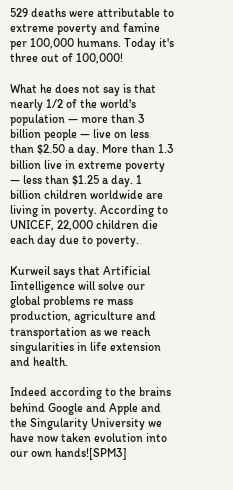529 deaths were attributable to extreme poverty and famine per 100,000 humans. Today it's three out of 100,000!

What he does not say is that nearly 1/2 of the world's population — more than 3 billion people — live on less than $2.50 a day. More than 1.3 billion live in extreme poverty — less than $1.25 a day. 1 billion children worldwide are living in poverty. According to UNICEF, 22,000 children die each day due to poverty.

Kurweil says that Artificial Iintelligence will solve our global problems re mass production, agriculture and transportation as we reach singularities in life extension and health.

Indeed according to the brains behind Google and Apple and the Singularity University we have now taken evolution into our own hands![SPM3]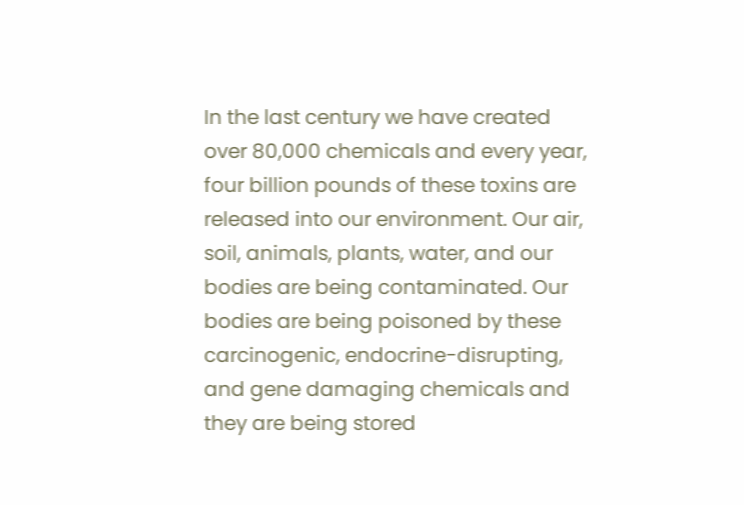In the last century we have created over 80,000 chemicals and every year, four billion pounds of these toxins are released into our environment. Our air, soil, animals, plants, water, and our bodies are being contaminated. Our bodies are being poisoned by these carcinogenic, endocrine-disrupting, and gene damaging chemicals and they are being stored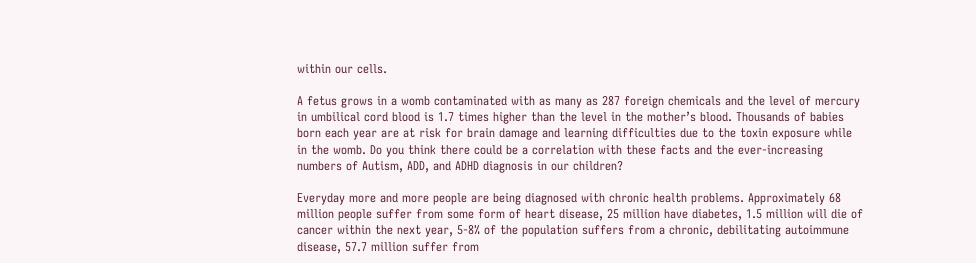within our cells.

A fetus grows in a womb contaminated with as many as 287 foreign chemicals and the level of mercury in umbilical cord blood is 1.7 times higher than the level in the mother’s blood. Thousands of babies born each year are at risk for brain damage and learning difficulties due to the toxin exposure while in the womb. Do you think there could be a correlation with these facts and the ever-increasing numbers of Autism, ADD, and ADHD diagnosis in our children?

Everyday more and more people are being diagnosed with chronic health problems. Approximately 68 million people suffer from some form of heart disease, 25 million have diabetes, 1.5 million will die of cancer within the next year, 5-8% of the population suffers from a chronic, debilitating autoimmune disease, 57.7 million suffer from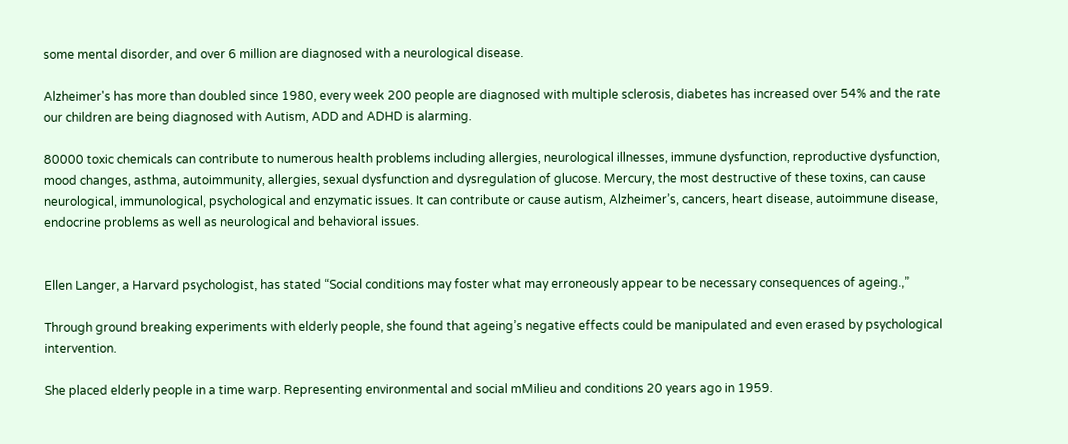some mental disorder, and over 6 million are diagnosed with a neurological disease.

Alzheimer's has more than doubled since 1980, every week 200 people are diagnosed with multiple sclerosis, diabetes has increased over 54% and the rate our children are being diagnosed with Autism, ADD and ADHD is alarming.

80000 toxic chemicals can contribute to numerous health problems including allergies, neurological illnesses, immune dysfunction, reproductive dysfunction, mood changes, asthma, autoimmunity, allergies, sexual dysfunction and dysregulation of glucose. Mercury, the most destructive of these toxins, can cause neurological, immunological, psychological and enzymatic issues. It can contribute or cause autism, Alzheimer’s, cancers, heart disease, autoimmune disease, endocrine problems as well as neurological and behavioral issues.


Ellen Langer, a Harvard psychologist, has stated “Social conditions may foster what may erroneously appear to be necessary consequences of ageing.,”

Through ground breaking experiments with elderly people, she found that ageing’s negative effects could be manipulated and even erased by psychological intervention.

She placed elderly people in a time warp. Representing environmental and social mMilieu and conditions 20 years ago in 1959.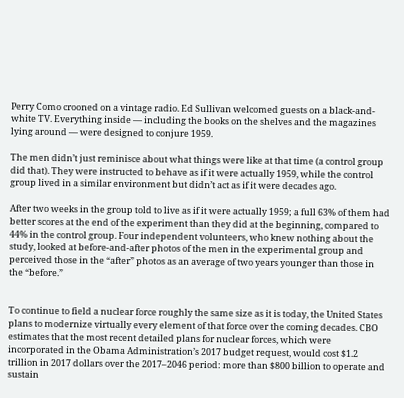Perry Como crooned on a vintage radio. Ed Sullivan welcomed guests on a black-and-white TV. Everything inside — including the books on the shelves and the magazines lying around — were designed to conjure 1959.

The men didn’t just reminisce about what things were like at that time (a control group did that). They were instructed to behave as if it were actually 1959, while the control group lived in a similar environment but didn’t act as if it were decades ago.

After two weeks in the group told to live as if it were actually 1959; a full 63% of them had better scores at the end of the experiment than they did at the beginning, compared to 44% in the control group. Four independent volunteers, who knew nothing about the study, looked at before-and-after photos of the men in the experimental group and perceived those in the “after” photos as an average of two years younger than those in the “before.”


To continue to field a nuclear force roughly the same size as it is today, the United States plans to modernize virtually every element of that force over the coming decades. CBO estimates that the most recent detailed plans for nuclear forces, which were incorporated in the Obama Administration’s 2017 budget request, would cost $1.2 trillion in 2017 dollars over the 2017–2046 period: more than $800 billion to operate and sustain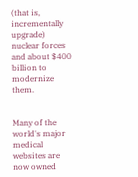(that is, incrementally upgrade) nuclear forces and about $400 billion to modernize them.


Many of the world's major medical websites are now owned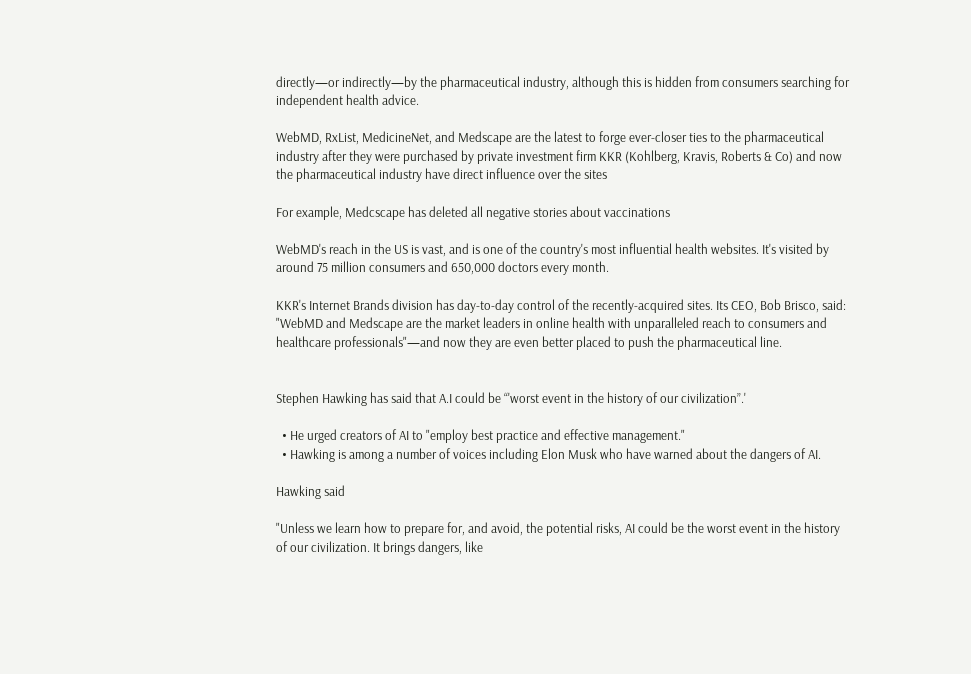directly—or indirectly—by the pharmaceutical industry, although this is hidden from consumers searching for independent health advice.

WebMD, RxList, MedicineNet, and Medscape are the latest to forge ever-closer ties to the pharmaceutical industry after they were purchased by private investment firm KKR (Kohlberg, Kravis, Roberts & Co) and now the pharmaceutical industry have direct influence over the sites

For example, Medcscape has deleted all negative stories about vaccinations

WebMD's reach in the US is vast, and is one of the country's most influential health websites. It's visited by around 75 million consumers and 650,000 doctors every month.

KKR's Internet Brands division has day-to-day control of the recently-acquired sites. Its CEO, Bob Brisco, said: "WebMD and Medscape are the market leaders in online health with unparalleled reach to consumers and healthcare professionals"—and now they are even better placed to push the pharmaceutical line.


Stephen Hawking has said that A.I could be “'worst event in the history of our civilization”.'

  • He urged creators of AI to "employ best practice and effective management."
  • Hawking is among a number of voices including Elon Musk who have warned about the dangers of AI.

Hawking said

"Unless we learn how to prepare for, and avoid, the potential risks, AI could be the worst event in the history of our civilization. It brings dangers, like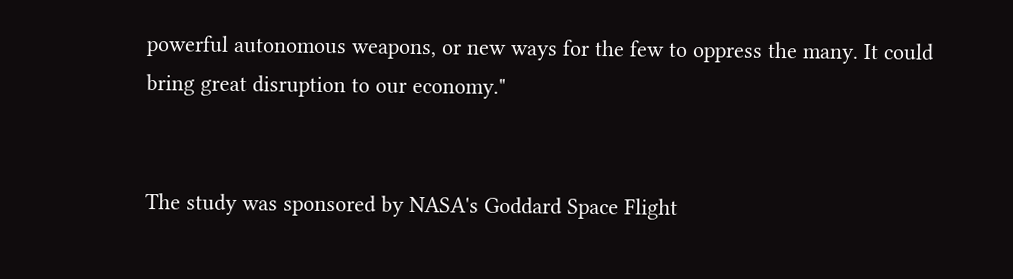powerful autonomous weapons, or new ways for the few to oppress the many. It could bring great disruption to our economy."


The study was sponsored by NASA's Goddard Space Flight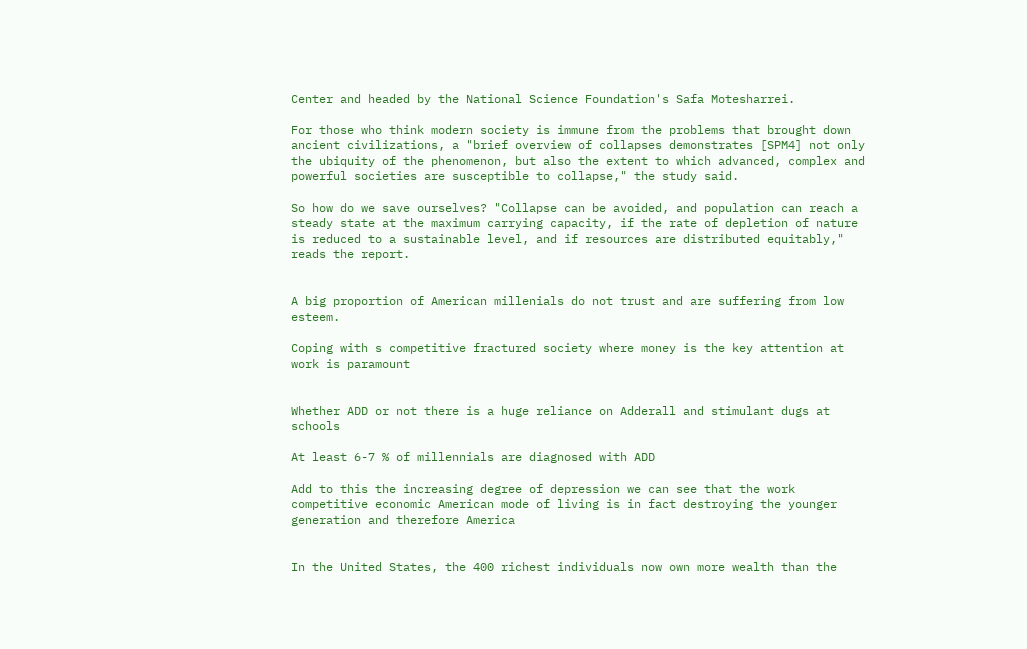Center and headed by the National Science Foundation's Safa Motesharrei.

For those who think modern society is immune from the problems that brought down ancient civilizations, a "brief overview of collapses demonstrates [SPM4] not only the ubiquity of the phenomenon, but also the extent to which advanced, complex and powerful societies are susceptible to collapse," the study said.

So how do we save ourselves? "Collapse can be avoided, and population can reach a steady state at the maximum carrying capacity, if the rate of depletion of nature is reduced to a sustainable level, and if resources are distributed equitably," reads the report.


A big proportion of American millenials do not trust and are suffering from low esteem.

Coping with s competitive fractured society where money is the key attention at work is paramount


Whether ADD or not there is a huge reliance on Adderall and stimulant dugs at schools

At least 6-7 % of millennials are diagnosed with ADD

Add to this the increasing degree of depression we can see that the work competitive economic American mode of living is in fact destroying the younger generation and therefore America


In the United States, the 400 richest individuals now own more wealth than the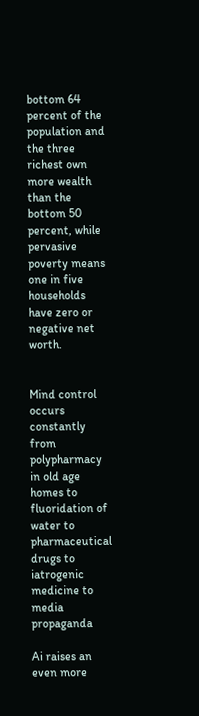bottom 64 percent of the population and the three richest own more wealth than the bottom 50 percent, while pervasive poverty means one in five households have zero or negative net worth.


Mind control occurs constantly from polypharmacy in old age homes to fluoridation of water to pharmaceutical drugs to iatrogenic medicine to media propaganda

Ai raises an even more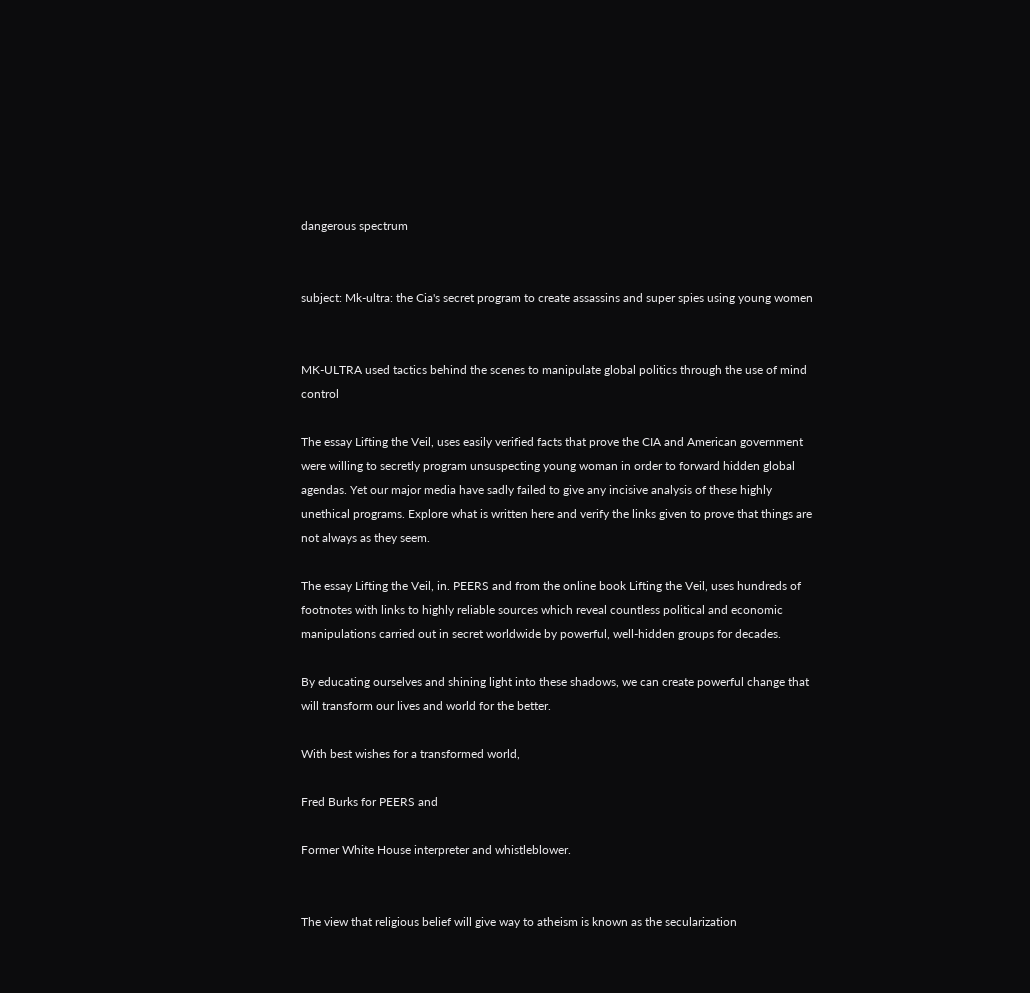dangerous spectrum


subject: Mk-ultra: the Cia's secret program to create assassins and super spies using young women


MK-ULTRA used tactics behind the scenes to manipulate global politics through the use of mind control

The essay Lifting the Veil, uses easily verified facts that prove the CIA and American government were willing to secretly program unsuspecting young woman in order to forward hidden global agendas. Yet our major media have sadly failed to give any incisive analysis of these highly unethical programs. Explore what is written here and verify the links given to prove that things are not always as they seem.

The essay Lifting the Veil, in. PEERS and from the online book Lifting the Veil, uses hundreds of footnotes with links to highly reliable sources which reveal countless political and economic manipulations carried out in secret worldwide by powerful, well-hidden groups for decades.

By educating ourselves and shining light into these shadows, we can create powerful change that will transform our lives and world for the better.

With best wishes for a transformed world,

Fred Burks for PEERS and

Former White House interpreter and whistleblower.


The view that religious belief will give way to atheism is known as the secularization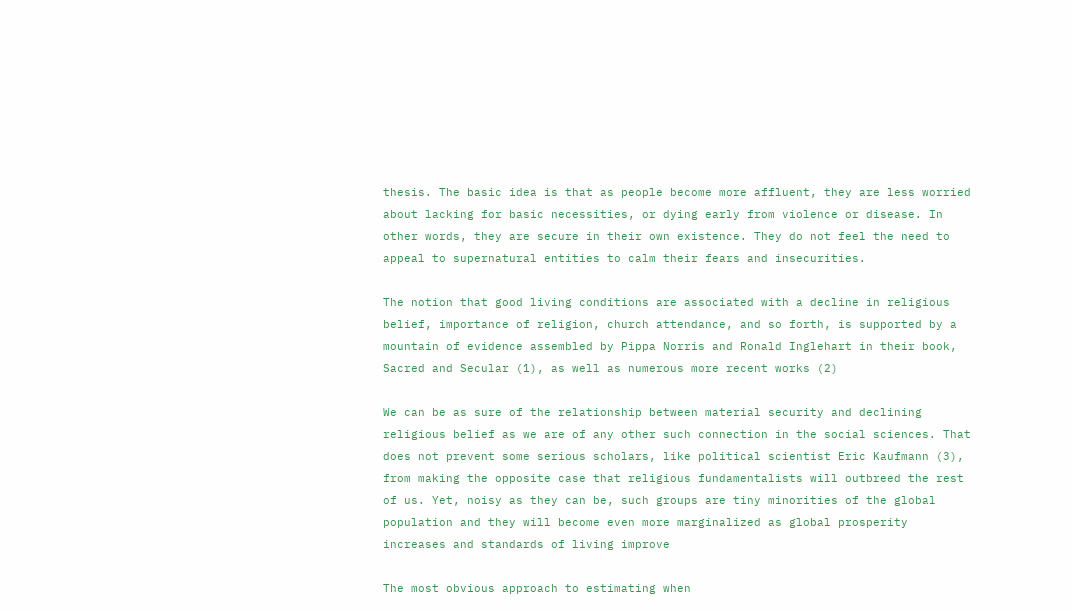thesis. The basic idea is that as people become more affluent, they are less worried about lacking for basic necessities, or dying early from violence or disease. In other words, they are secure in their own existence. They do not feel the need to appeal to supernatural entities to calm their fears and insecurities.

The notion that good living conditions are associated with a decline in religious belief, importance of religion, church attendance, and so forth, is supported by a mountain of evidence assembled by Pippa Norris and Ronald Inglehart in their book, Sacred and Secular (1), as well as numerous more recent works (2)

We can be as sure of the relationship between material security and declining religious belief as we are of any other such connection in the social sciences. That does not prevent some serious scholars, like political scientist Eric Kaufmann (3), from making the opposite case that religious fundamentalists will outbreed the rest of us. Yet, noisy as they can be, such groups are tiny minorities of the global population and they will become even more marginalized as global prosperity increases and standards of living improve

The most obvious approach to estimating when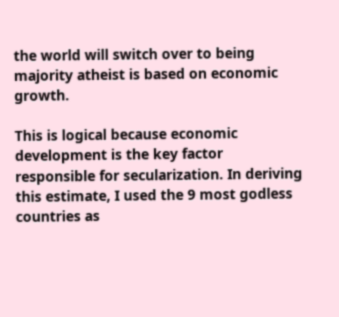the world will switch over to being majority atheist is based on economic growth.

This is logical because economic development is the key factor responsible for secularization. In deriving this estimate, I used the 9 most godless countries as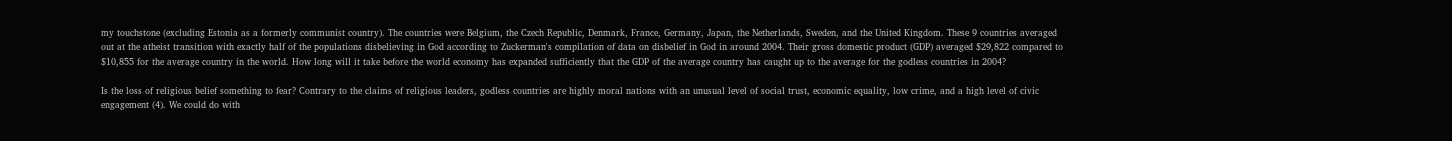my touchstone (excluding Estonia as a formerly communist country). The countries were Belgium, the Czech Republic, Denmark, France, Germany, Japan, the Netherlands, Sweden, and the United Kingdom. These 9 countries averaged out at the atheist transition with exactly half of the populations disbelieving in God according to Zuckerman's compilation of data on disbelief in God in around 2004. Their gross domestic product (GDP) averaged $29,822 compared to $10,855 for the average country in the world. How long will it take before the world economy has expanded sufficiently that the GDP of the average country has caught up to the average for the godless countries in 2004?

Is the loss of religious belief something to fear? Contrary to the claims of religious leaders, godless countries are highly moral nations with an unusual level of social trust, economic equality, low crime, and a high level of civic engagement (4). We could do with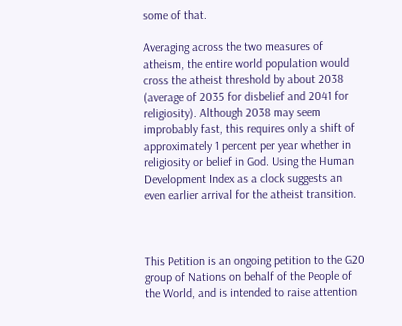some of that.

Averaging across the two measures of atheism, the entire world population would cross the atheist threshold by about 2038 (average of 2035 for disbelief and 2041 for religiosity). Although 2038 may seem improbably fast, this requires only a shift of approximately 1 percent per year whether in religiosity or belief in God. Using the Human Development Index as a clock suggests an even earlier arrival for the atheist transition.



This Petition is an ongoing petition to the G20 group of Nations on behalf of the People of the World, and is intended to raise attention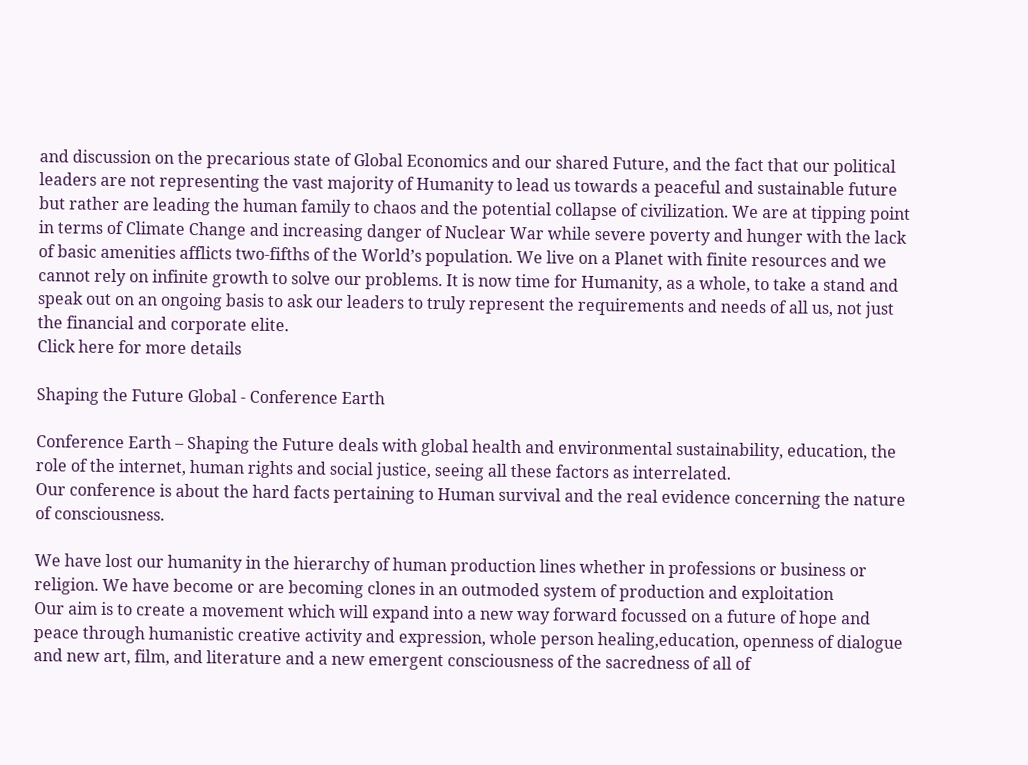and discussion on the precarious state of Global Economics and our shared Future, and the fact that our political leaders are not representing the vast majority of Humanity to lead us towards a peaceful and sustainable future but rather are leading the human family to chaos and the potential collapse of civilization. We are at tipping point in terms of Climate Change and increasing danger of Nuclear War while severe poverty and hunger with the lack of basic amenities afflicts two-fifths of the World’s population. We live on a Planet with finite resources and we cannot rely on infinite growth to solve our problems. It is now time for Humanity, as a whole, to take a stand and speak out on an ongoing basis to ask our leaders to truly represent the requirements and needs of all us, not just the financial and corporate elite.
Click here for more details

Shaping the Future Global - Conference Earth

Conference Earth – Shaping the Future deals with global health and environmental sustainability, education, the role of the internet, human rights and social justice, seeing all these factors as interrelated.
Our conference is about the hard facts pertaining to Human survival and the real evidence concerning the nature of consciousness.

We have lost our humanity in the hierarchy of human production lines whether in professions or business or religion. We have become or are becoming clones in an outmoded system of production and exploitation
Our aim is to create a movement which will expand into a new way forward focussed on a future of hope and peace through humanistic creative activity and expression, whole person healing,education, openness of dialogue and new art, film, and literature and a new emergent consciousness of the sacredness of all of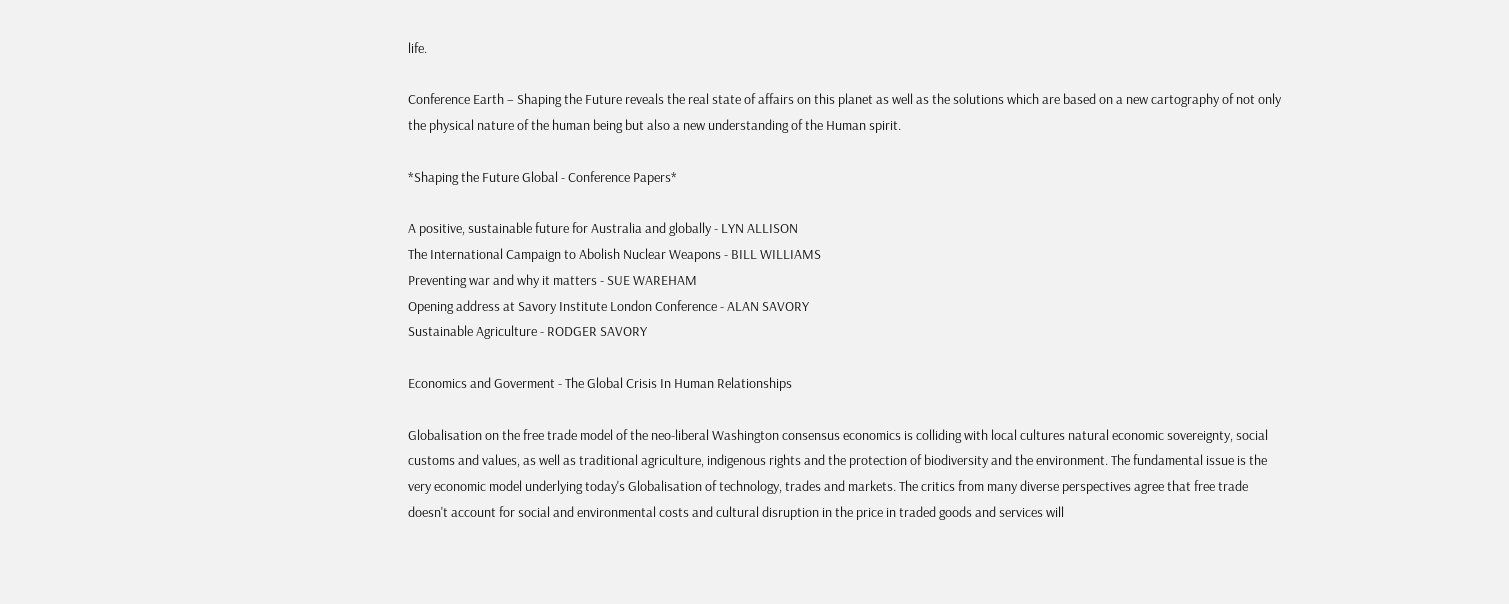life.

Conference Earth – Shaping the Future reveals the real state of affairs on this planet as well as the solutions which are based on a new cartography of not only the physical nature of the human being but also a new understanding of the Human spirit.

*Shaping the Future Global - Conference Papers*

A positive, sustainable future for Australia and globally - LYN ALLISON
The International Campaign to Abolish Nuclear Weapons - BILL WILLIAMS
Preventing war and why it matters - SUE WAREHAM
Opening address at Savory Institute London Conference - ALAN SAVORY
Sustainable Agriculture - RODGER SAVORY

Economics and Goverment - The Global Crisis In Human Relationships

Globalisation on the free trade model of the neo-liberal Washington consensus economics is colliding with local cultures natural economic sovereignty, social customs and values, as well as traditional agriculture, indigenous rights and the protection of biodiversity and the environment. The fundamental issue is the very economic model underlying today's Globalisation of technology, trades and markets. The critics from many diverse perspectives agree that free trade doesn't account for social and environmental costs and cultural disruption in the price in traded goods and services will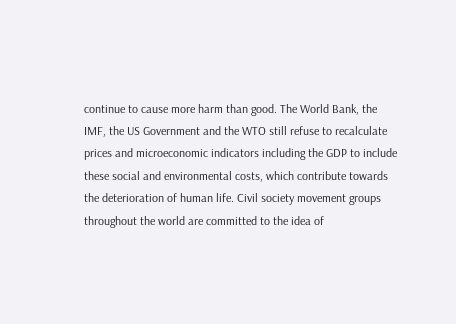continue to cause more harm than good. The World Bank, the IMF, the US Government and the WTO still refuse to recalculate prices and microeconomic indicators including the GDP to include these social and environmental costs, which contribute towards the deterioration of human life. Civil society movement groups throughout the world are committed to the idea of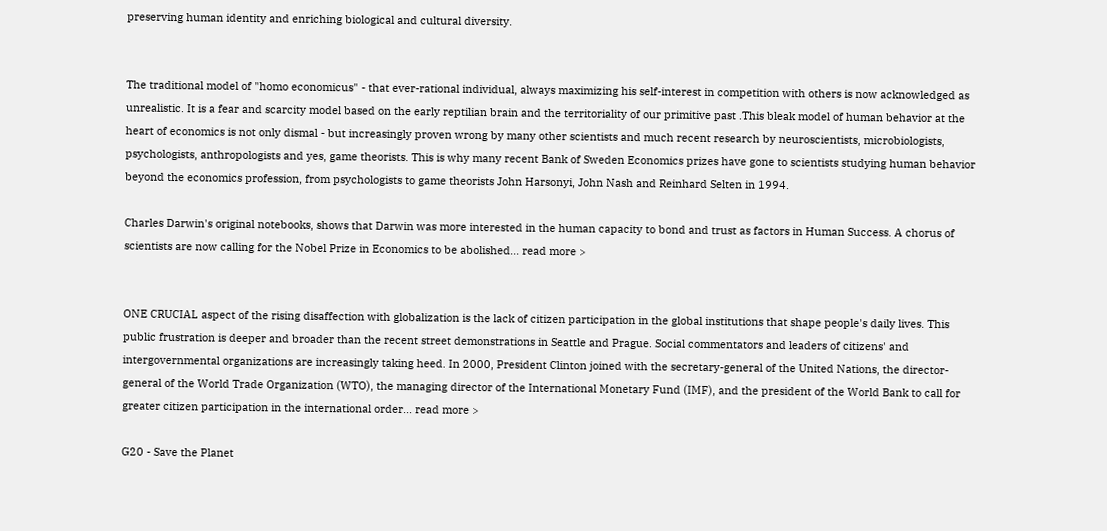preserving human identity and enriching biological and cultural diversity.


The traditional model of "homo economicus" - that ever-rational individual, always maximizing his self-interest in competition with others is now acknowledged as unrealistic. It is a fear and scarcity model based on the early reptilian brain and the territoriality of our primitive past .This bleak model of human behavior at the heart of economics is not only dismal - but increasingly proven wrong by many other scientists and much recent research by neuroscientists, microbiologists, psychologists, anthropologists and yes, game theorists. This is why many recent Bank of Sweden Economics prizes have gone to scientists studying human behavior beyond the economics profession, from psychologists to game theorists John Harsonyi, John Nash and Reinhard Selten in 1994.

Charles Darwin's original notebooks, shows that Darwin was more interested in the human capacity to bond and trust as factors in Human Success. A chorus of scientists are now calling for the Nobel Prize in Economics to be abolished... read more >


ONE CRUCIAL aspect of the rising disaffection with globalization is the lack of citizen participation in the global institutions that shape people's daily lives. This public frustration is deeper and broader than the recent street demonstrations in Seattle and Prague. Social commentators and leaders of citizens' and intergovernmental organizations are increasingly taking heed. In 2000, President Clinton joined with the secretary-general of the United Nations, the director-general of the World Trade Organization (WTO), the managing director of the International Monetary Fund (IMF), and the president of the World Bank to call for greater citizen participation in the international order... read more >

G20 - Save the Planet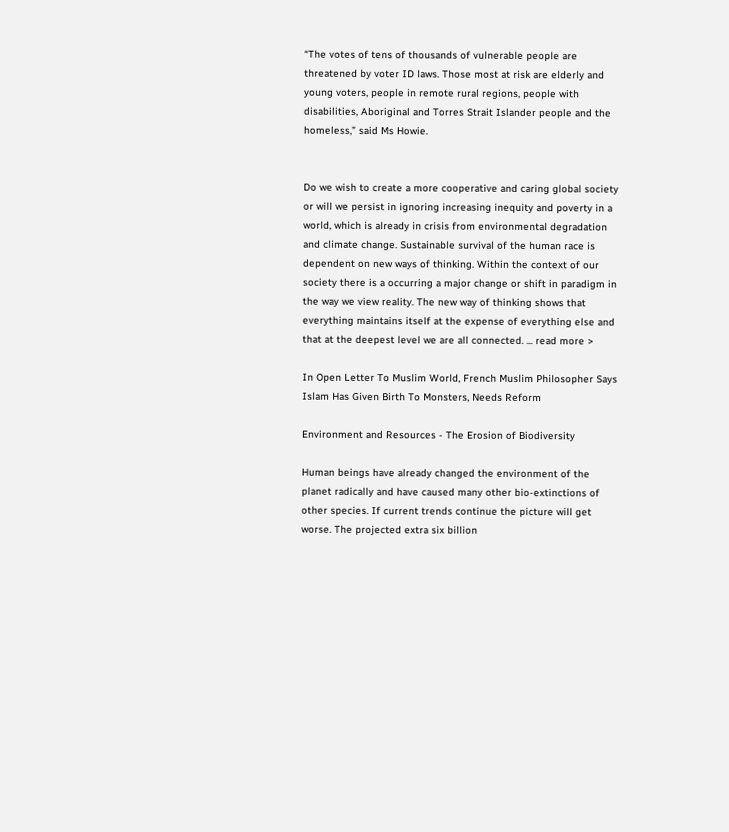“The votes of tens of thousands of vulnerable people are threatened by voter ID laws. Those most at risk are elderly and young voters, people in remote rural regions, people with disabilities, Aboriginal and Torres Strait Islander people and the homeless,” said Ms Howie.


Do we wish to create a more cooperative and caring global society or will we persist in ignoring increasing inequity and poverty in a world, which is already in crisis from environmental degradation and climate change. Sustainable survival of the human race is dependent on new ways of thinking. Within the context of our society there is a occurring a major change or shift in paradigm in the way we view reality. The new way of thinking shows that everything maintains itself at the expense of everything else and that at the deepest level we are all connected. ... read more >

In Open Letter To Muslim World, French Muslim Philosopher Says Islam Has Given Birth To Monsters, Needs Reform

Environment and Resources - The Erosion of Biodiversity

Human beings have already changed the environment of the planet radically and have caused many other bio-extinctions of other species. If current trends continue the picture will get worse. The projected extra six billion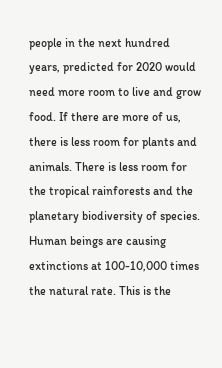people in the next hundred years, predicted for 2020 would need more room to live and grow food. If there are more of us, there is less room for plants and animals. There is less room for the tropical rainforests and the planetary biodiversity of species. Human beings are causing extinctions at 100-10,000 times the natural rate. This is the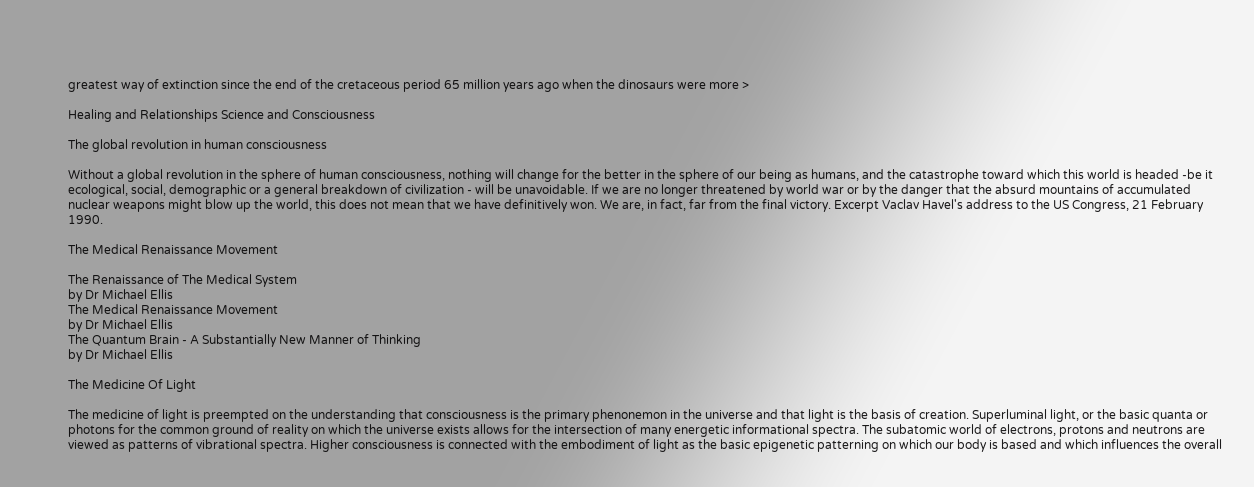greatest way of extinction since the end of the cretaceous period 65 million years ago when the dinosaurs were more >

Healing and Relationships Science and Consciousness

The global revolution in human consciousness

Without a global revolution in the sphere of human consciousness, nothing will change for the better in the sphere of our being as humans, and the catastrophe toward which this world is headed -be it ecological, social, demographic or a general breakdown of civilization - will be unavoidable. If we are no longer threatened by world war or by the danger that the absurd mountains of accumulated nuclear weapons might blow up the world, this does not mean that we have definitively won. We are, in fact, far from the final victory. Excerpt Vaclav Havel's address to the US Congress, 21 February 1990.

The Medical Renaissance Movement

The Renaissance of The Medical System
by Dr Michael Ellis
The Medical Renaissance Movement
by Dr Michael Ellis
The Quantum Brain - A Substantially New Manner of Thinking
by Dr Michael Ellis

The Medicine Of Light

The medicine of light is preempted on the understanding that consciousness is the primary phenonemon in the universe and that light is the basis of creation. Superluminal light, or the basic quanta or photons for the common ground of reality on which the universe exists allows for the intersection of many energetic informational spectra. The subatomic world of electrons, protons and neutrons are viewed as patterns of vibrational spectra. Higher consciousness is connected with the embodiment of light as the basic epigenetic patterning on which our body is based and which influences the overall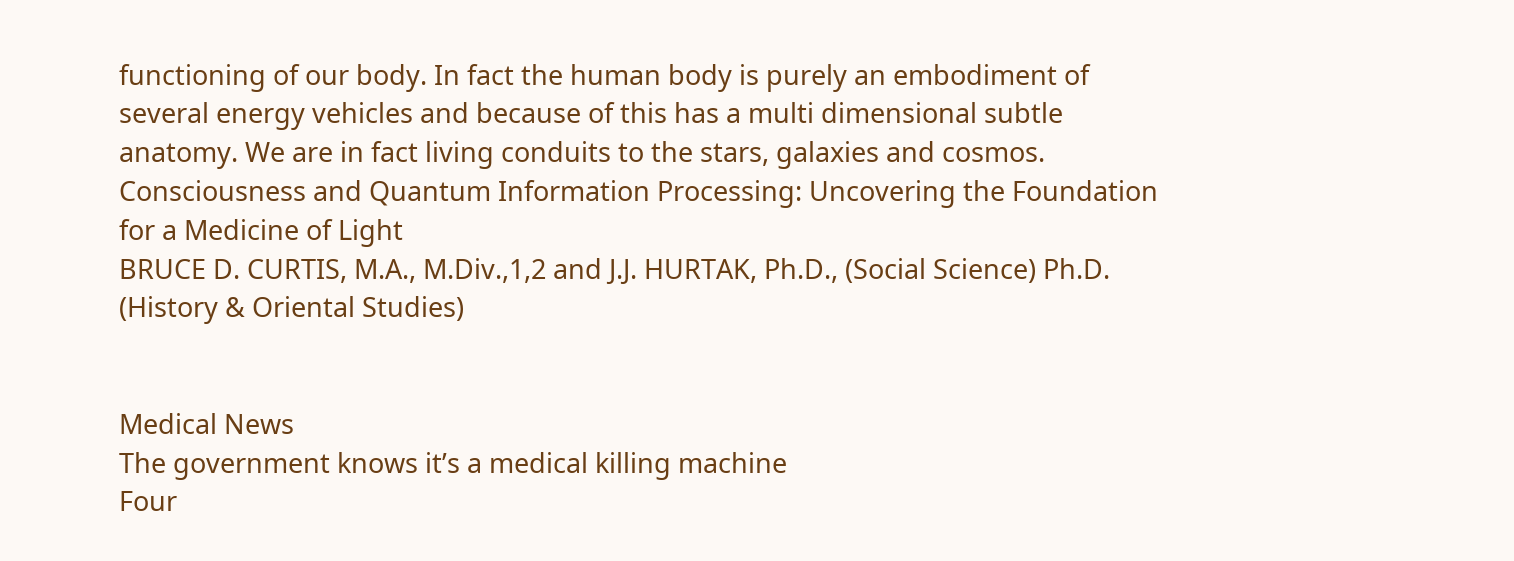functioning of our body. In fact the human body is purely an embodiment of several energy vehicles and because of this has a multi dimensional subtle anatomy. We are in fact living conduits to the stars, galaxies and cosmos.
Consciousness and Quantum Information Processing: Uncovering the Foundation for a Medicine of Light
BRUCE D. CURTIS, M.A., M.Div.,1,2 and J.J. HURTAK, Ph.D., (Social Science) Ph.D. (History & Oriental Studies)


Medical News
The government knows it’s a medical killing machine
Four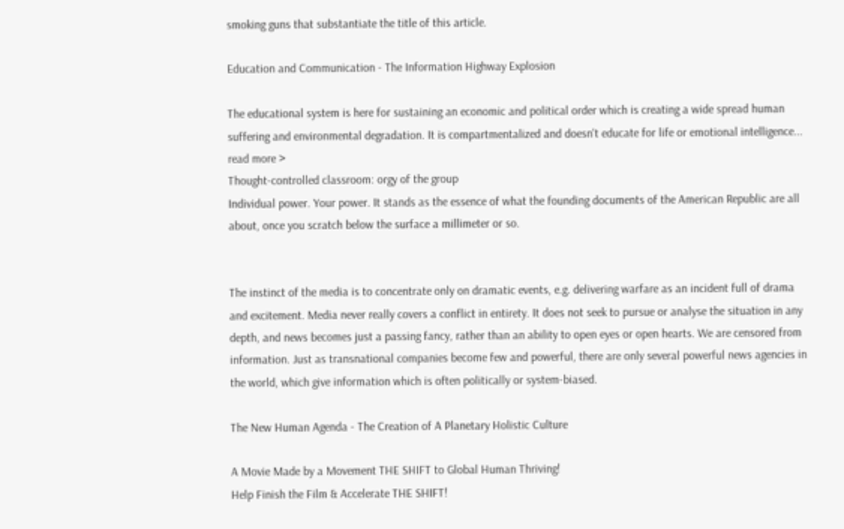smoking guns that substantiate the title of this article.

Education and Communication - The Information Highway Explosion

The educational system is here for sustaining an economic and political order which is creating a wide spread human suffering and environmental degradation. It is compartmentalized and doesn't educate for life or emotional intelligence... read more >
Thought-controlled classroom: orgy of the group
Individual power. Your power. It stands as the essence of what the founding documents of the American Republic are all about, once you scratch below the surface a millimeter or so.


The instinct of the media is to concentrate only on dramatic events, e.g. delivering warfare as an incident full of drama and excitement. Media never really covers a conflict in entirety. It does not seek to pursue or analyse the situation in any depth, and news becomes just a passing fancy, rather than an ability to open eyes or open hearts. We are censored from information. Just as transnational companies become few and powerful, there are only several powerful news agencies in the world, which give information which is often politically or system-biased.

The New Human Agenda - The Creation of A Planetary Holistic Culture

A Movie Made by a Movement THE SHIFT to Global Human Thriving!
Help Finish the Film & Accelerate THE SHIFT!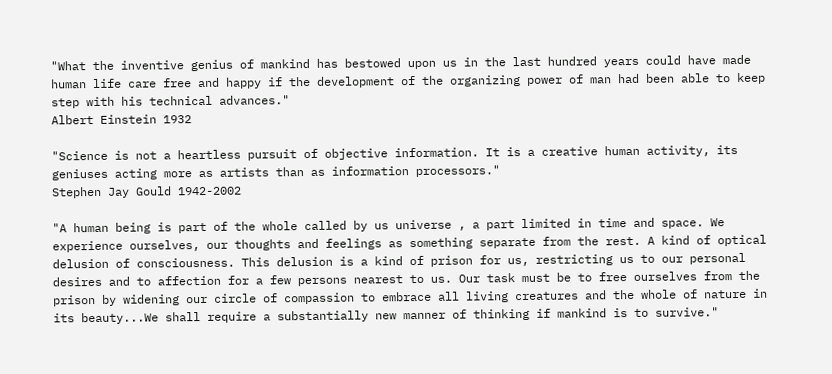"What the inventive genius of mankind has bestowed upon us in the last hundred years could have made human life care free and happy if the development of the organizing power of man had been able to keep step with his technical advances."
Albert Einstein 1932

"Science is not a heartless pursuit of objective information. It is a creative human activity, its geniuses acting more as artists than as information processors."
Stephen Jay Gould 1942-2002

"A human being is part of the whole called by us universe , a part limited in time and space. We experience ourselves, our thoughts and feelings as something separate from the rest. A kind of optical delusion of consciousness. This delusion is a kind of prison for us, restricting us to our personal desires and to affection for a few persons nearest to us. Our task must be to free ourselves from the prison by widening our circle of compassion to embrace all living creatures and the whole of nature in its beauty...We shall require a substantially new manner of thinking if mankind is to survive."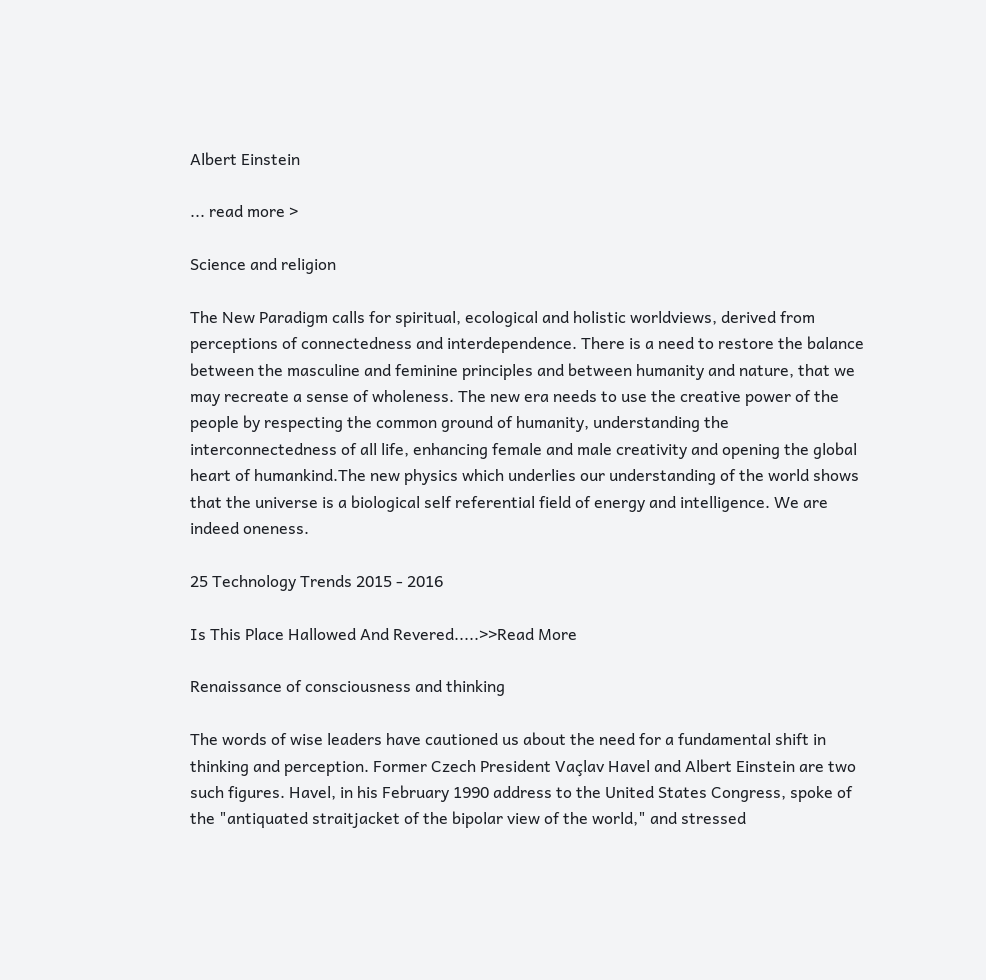Albert Einstein

... read more >

Science and religion

The New Paradigm calls for spiritual, ecological and holistic worldviews, derived from perceptions of connectedness and interdependence. There is a need to restore the balance between the masculine and feminine principles and between humanity and nature, that we may recreate a sense of wholeness. The new era needs to use the creative power of the people by respecting the common ground of humanity, understanding the interconnectedness of all life, enhancing female and male creativity and opening the global heart of humankind.The new physics which underlies our understanding of the world shows that the universe is a biological self referential field of energy and intelligence. We are indeed oneness.

25 Technology Trends 2015 - 2016

Is This Place Hallowed And Revered.....>>Read More

Renaissance of consciousness and thinking

The words of wise leaders have cautioned us about the need for a fundamental shift in thinking and perception. Former Czech President Vaçlav Havel and Albert Einstein are two such figures. Havel, in his February 1990 address to the United States Congress, spoke of the "antiquated straitjacket of the bipolar view of the world," and stressed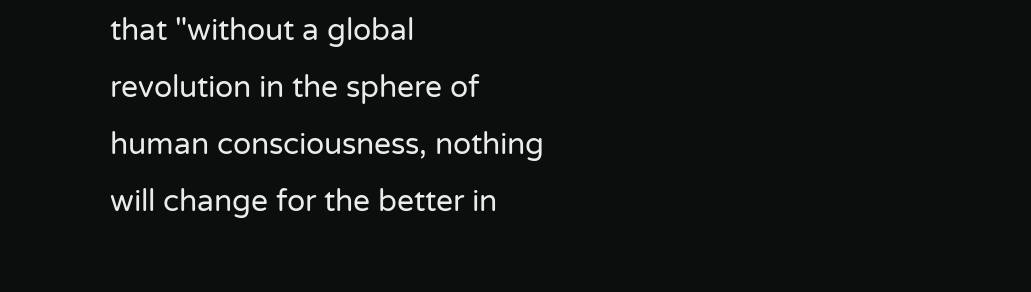that "without a global revolution in the sphere of human consciousness, nothing will change for the better in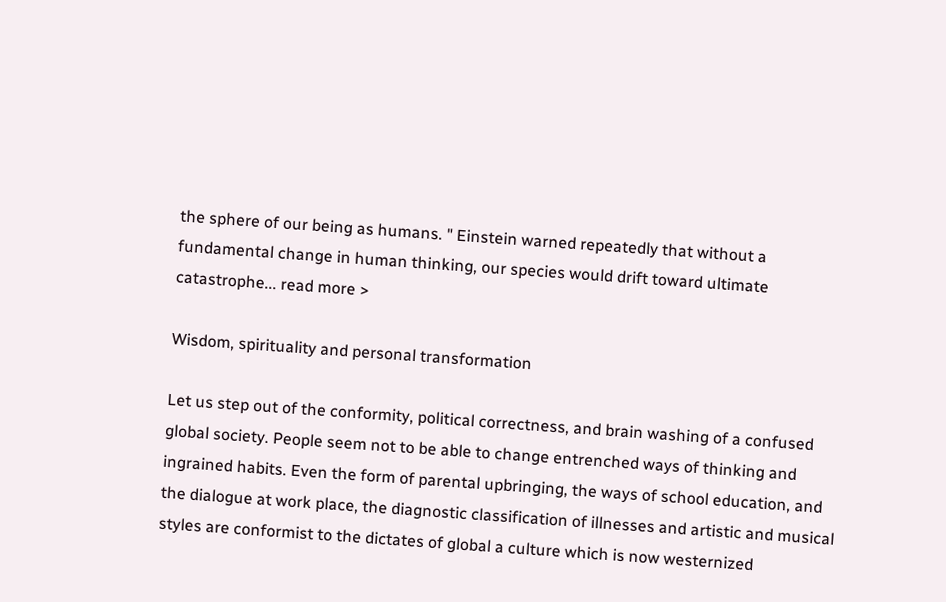the sphere of our being as humans. " Einstein warned repeatedly that without a fundamental change in human thinking, our species would drift toward ultimate catastrophe... read more >

Wisdom, spirituality and personal transformation

Let us step out of the conformity, political correctness, and brain washing of a confused global society. People seem not to be able to change entrenched ways of thinking and ingrained habits. Even the form of parental upbringing, the ways of school education, and the dialogue at work place, the diagnostic classification of illnesses and artistic and musical styles are conformist to the dictates of global a culture which is now westernized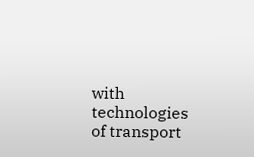with technologies of transport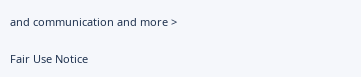and communication and more >

Fair Use Notice